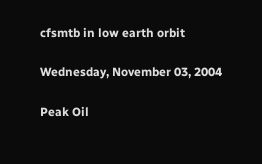cfsmtb in low earth orbit

Wednesday, November 03, 2004

Peak Oil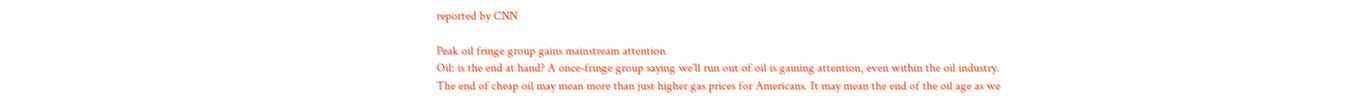reported by CNN

Peak oil fringe group gains mainstream attention
Oil: is the end at hand? A once-fringe group saying we'll run out of oil is gaining attention, even within the oil industry. The end of cheap oil may mean more than just higher gas prices for Americans. It may mean the end of the oil age as we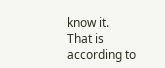know it. That is according to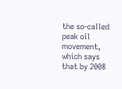the so-called peak oil movement, which says that by 2008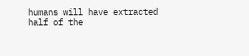humans will have extracted half of the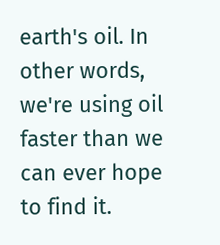earth's oil. In other words, we're using oil faster than we can ever hope to find it.